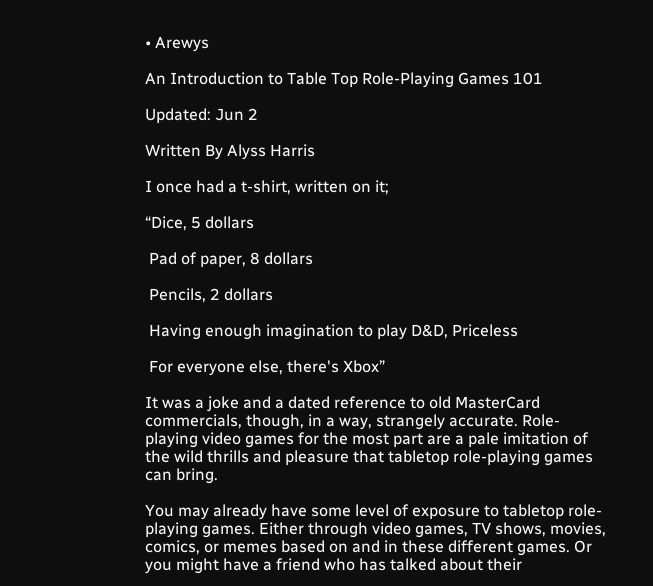• Arewys

An Introduction to Table Top Role-Playing Games 101

Updated: Jun 2

Written By Alyss Harris

I once had a t-shirt, written on it;

“Dice, 5 dollars

 Pad of paper, 8 dollars

 Pencils, 2 dollars

 Having enough imagination to play D&D, Priceless

 For everyone else, there's Xbox”

It was a joke and a dated reference to old MasterCard commercials, though, in a way, strangely accurate. Role-playing video games for the most part are a pale imitation of the wild thrills and pleasure that tabletop role-playing games can bring.

You may already have some level of exposure to tabletop role-playing games. Either through video games, TV shows, movies, comics, or memes based on and in these different games. Or you might have a friend who has talked about their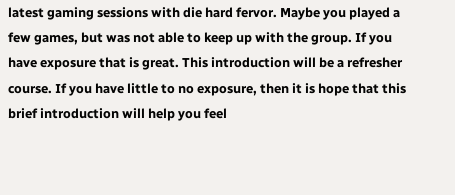latest gaming sessions with die hard fervor. Maybe you played a few games, but was not able to keep up with the group. If you have exposure that is great. This introduction will be a refresher course. If you have little to no exposure, then it is hope that this brief introduction will help you feel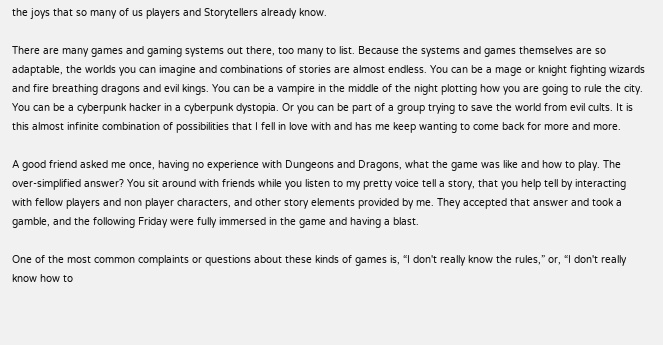the joys that so many of us players and Storytellers already know.

There are many games and gaming systems out there, too many to list. Because the systems and games themselves are so adaptable, the worlds you can imagine and combinations of stories are almost endless. You can be a mage or knight fighting wizards and fire breathing dragons and evil kings. You can be a vampire in the middle of the night plotting how you are going to rule the city. You can be a cyberpunk hacker in a cyberpunk dystopia. Or you can be part of a group trying to save the world from evil cults. It is this almost infinite combination of possibilities that I fell in love with and has me keep wanting to come back for more and more.

A good friend asked me once, having no experience with Dungeons and Dragons, what the game was like and how to play. The over-simplified answer? You sit around with friends while you listen to my pretty voice tell a story, that you help tell by interacting with fellow players and non player characters, and other story elements provided by me. They accepted that answer and took a gamble, and the following Friday were fully immersed in the game and having a blast.

One of the most common complaints or questions about these kinds of games is, “I don't really know the rules,” or, “I don't really know how to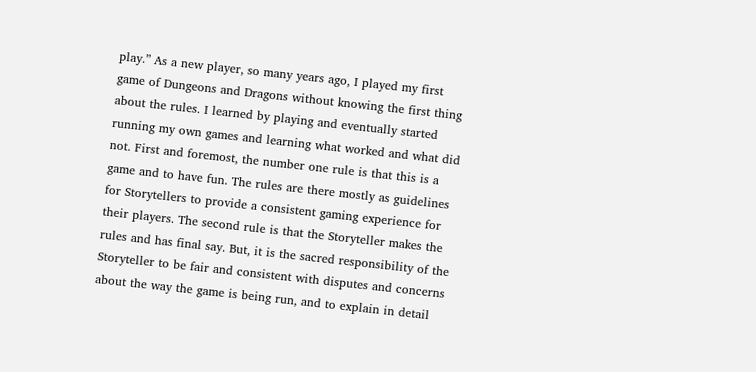play.” As a new player, so many years ago, I played my first game of Dungeons and Dragons without knowing the first thing about the rules. I learned by playing and eventually started running my own games and learning what worked and what did not. First and foremost, the number one rule is that this is a game and to have fun. The rules are there mostly as guidelines for Storytellers to provide a consistent gaming experience for their players. The second rule is that the Storyteller makes the rules and has final say. But, it is the sacred responsibility of the Storyteller to be fair and consistent with disputes and concerns about the way the game is being run, and to explain in detail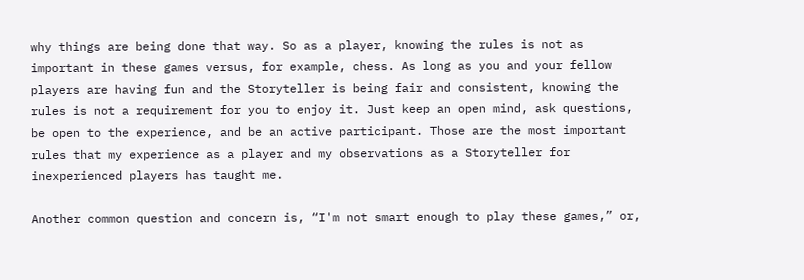why things are being done that way. So as a player, knowing the rules is not as important in these games versus, for example, chess. As long as you and your fellow players are having fun and the Storyteller is being fair and consistent, knowing the rules is not a requirement for you to enjoy it. Just keep an open mind, ask questions, be open to the experience, and be an active participant. Those are the most important rules that my experience as a player and my observations as a Storyteller for inexperienced players has taught me.

Another common question and concern is, “I'm not smart enough to play these games,” or,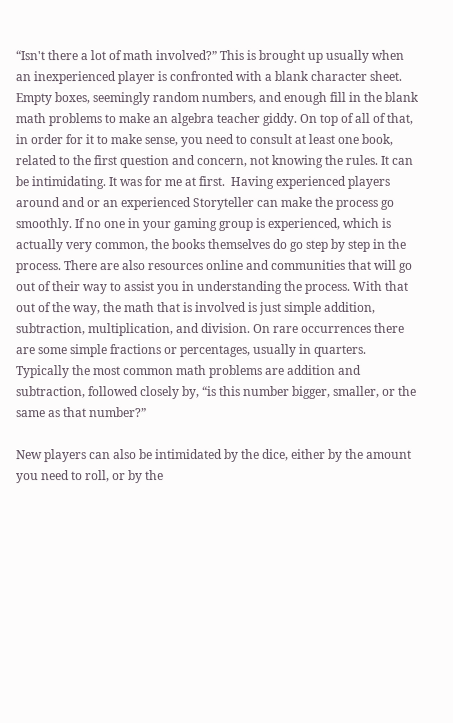“Isn't there a lot of math involved?” This is brought up usually when an inexperienced player is confronted with a blank character sheet. Empty boxes, seemingly random numbers, and enough fill in the blank math problems to make an algebra teacher giddy. On top of all of that, in order for it to make sense, you need to consult at least one book, related to the first question and concern, not knowing the rules. It can be intimidating. It was for me at first.  Having experienced players around and or an experienced Storyteller can make the process go smoothly. If no one in your gaming group is experienced, which is actually very common, the books themselves do go step by step in the process. There are also resources online and communities that will go out of their way to assist you in understanding the process. With that out of the way, the math that is involved is just simple addition, subtraction, multiplication, and division. On rare occurrences there are some simple fractions or percentages, usually in quarters. Typically the most common math problems are addition and subtraction, followed closely by, “is this number bigger, smaller, or the same as that number?”

New players can also be intimidated by the dice, either by the amount you need to roll, or by the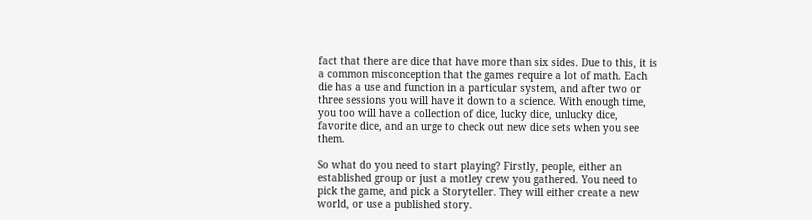fact that there are dice that have more than six sides. Due to this, it is a common misconception that the games require a lot of math. Each die has a use and function in a particular system, and after two or three sessions you will have it down to a science. With enough time, you too will have a collection of dice, lucky dice, unlucky dice, favorite dice, and an urge to check out new dice sets when you see them.

So what do you need to start playing? Firstly, people, either an established group or just a motley crew you gathered. You need to pick the game, and pick a Storyteller. They will either create a new world, or use a published story.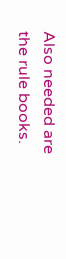Also needed are the rule books.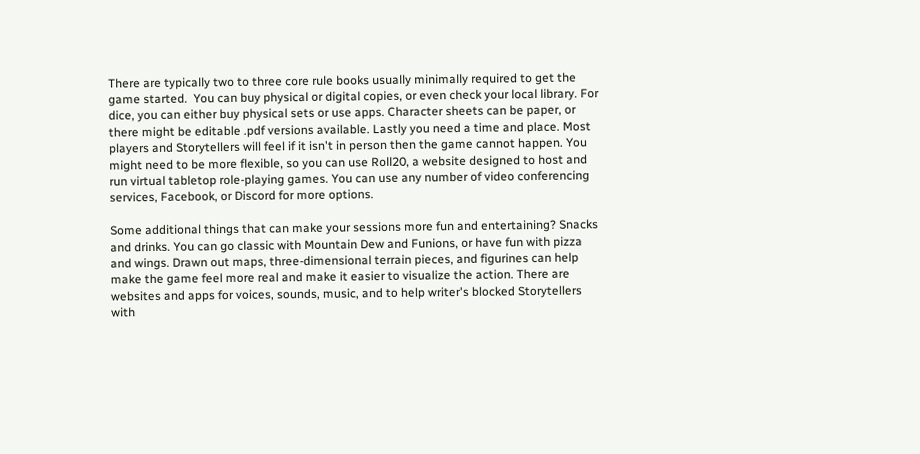There are typically two to three core rule books usually minimally required to get the game started.  You can buy physical or digital copies, or even check your local library. For dice, you can either buy physical sets or use apps. Character sheets can be paper, or there might be editable .pdf versions available. Lastly you need a time and place. Most players and Storytellers will feel if it isn't in person then the game cannot happen. You might need to be more flexible, so you can use Roll20, a website designed to host and run virtual tabletop role-playing games. You can use any number of video conferencing services, Facebook, or Discord for more options.

Some additional things that can make your sessions more fun and entertaining? Snacks and drinks. You can go classic with Mountain Dew and Funions, or have fun with pizza and wings. Drawn out maps, three-dimensional terrain pieces, and figurines can help make the game feel more real and make it easier to visualize the action. There are websites and apps for voices, sounds, music, and to help writer's blocked Storytellers with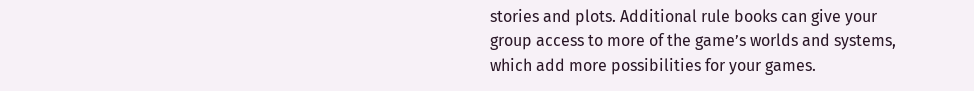stories and plots. Additional rule books can give your group access to more of the game’s worlds and systems, which add more possibilities for your games.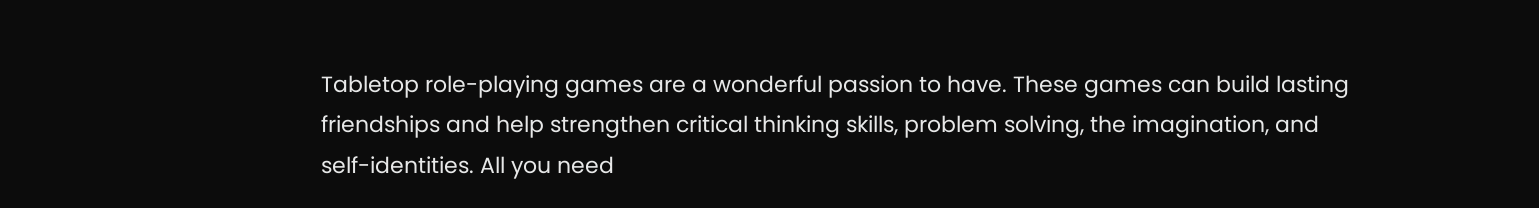Tabletop role-playing games are a wonderful passion to have. These games can build lasting friendships and help strengthen critical thinking skills, problem solving, the imagination, and self-identities. All you need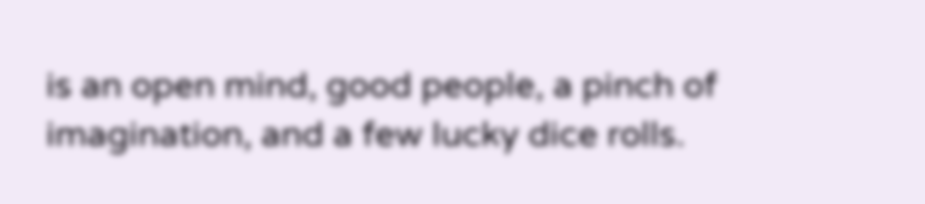is an open mind, good people, a pinch of imagination, and a few lucky dice rolls.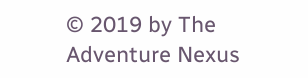© 2019 by The Adventure Nexus